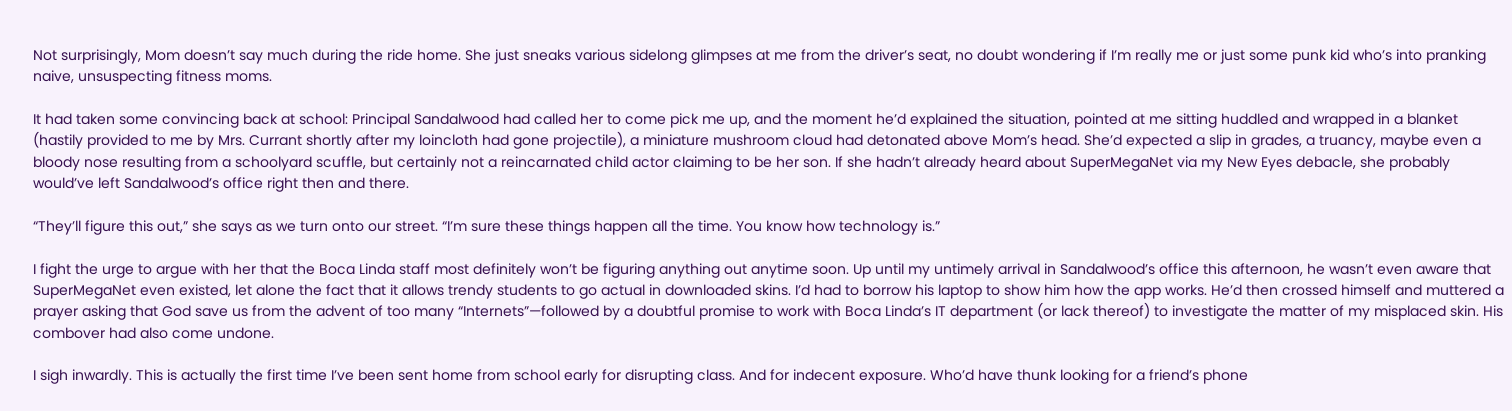Not surprisingly, Mom doesn’t say much during the ride home. She just sneaks various sidelong glimpses at me from the driver’s seat, no doubt wondering if I’m really me or just some punk kid who’s into pranking naive, unsuspecting fitness moms.

It had taken some convincing back at school: Principal Sandalwood had called her to come pick me up, and the moment he’d explained the situation, pointed at me sitting huddled and wrapped in a blanket (hastily provided to me by Mrs. Currant shortly after my loincloth had gone projectile), a miniature mushroom cloud had detonated above Mom’s head. She’d expected a slip in grades, a truancy, maybe even a bloody nose resulting from a schoolyard scuffle, but certainly not a reincarnated child actor claiming to be her son. If she hadn’t already heard about SuperMegaNet via my New Eyes debacle, she probably would’ve left Sandalwood’s office right then and there.

“They’ll figure this out,” she says as we turn onto our street. “I’m sure these things happen all the time. You know how technology is.”

I fight the urge to argue with her that the Boca Linda staff most definitely won’t be figuring anything out anytime soon. Up until my untimely arrival in Sandalwood’s office this afternoon, he wasn’t even aware that SuperMegaNet even existed, let alone the fact that it allows trendy students to go actual in downloaded skins. I’d had to borrow his laptop to show him how the app works. He’d then crossed himself and muttered a prayer asking that God save us from the advent of too many “Internets”—followed by a doubtful promise to work with Boca Linda’s IT department (or lack thereof) to investigate the matter of my misplaced skin. His combover had also come undone.

I sigh inwardly. This is actually the first time I’ve been sent home from school early for disrupting class. And for indecent exposure. Who’d have thunk looking for a friend’s phone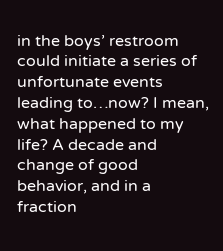in the boys’ restroom could initiate a series of unfortunate events leading to…now? I mean, what happened to my life? A decade and change of good behavior, and in a fraction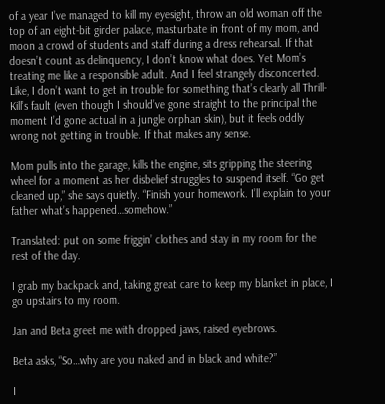of a year I’ve managed to kill my eyesight, throw an old woman off the top of an eight-bit girder palace, masturbate in front of my mom, and moon a crowd of students and staff during a dress rehearsal. If that doesn’t count as delinquency, I don’t know what does. Yet Mom’s treating me like a responsible adult. And I feel strangely disconcerted. Like, I don’t want to get in trouble for something that’s clearly all Thrill-Kill’s fault (even though I should’ve gone straight to the principal the moment I’d gone actual in a jungle orphan skin), but it feels oddly wrong not getting in trouble. If that makes any sense.

Mom pulls into the garage, kills the engine, sits gripping the steering wheel for a moment as her disbelief struggles to suspend itself. “Go get cleaned up,” she says quietly. “Finish your homework. I’ll explain to your father what’s happened…somehow.”

Translated: put on some friggin’ clothes and stay in my room for the rest of the day.

I grab my backpack and, taking great care to keep my blanket in place, I go upstairs to my room.

Jan and Beta greet me with dropped jaws, raised eyebrows.

Beta asks, “So…why are you naked and in black and white?”

I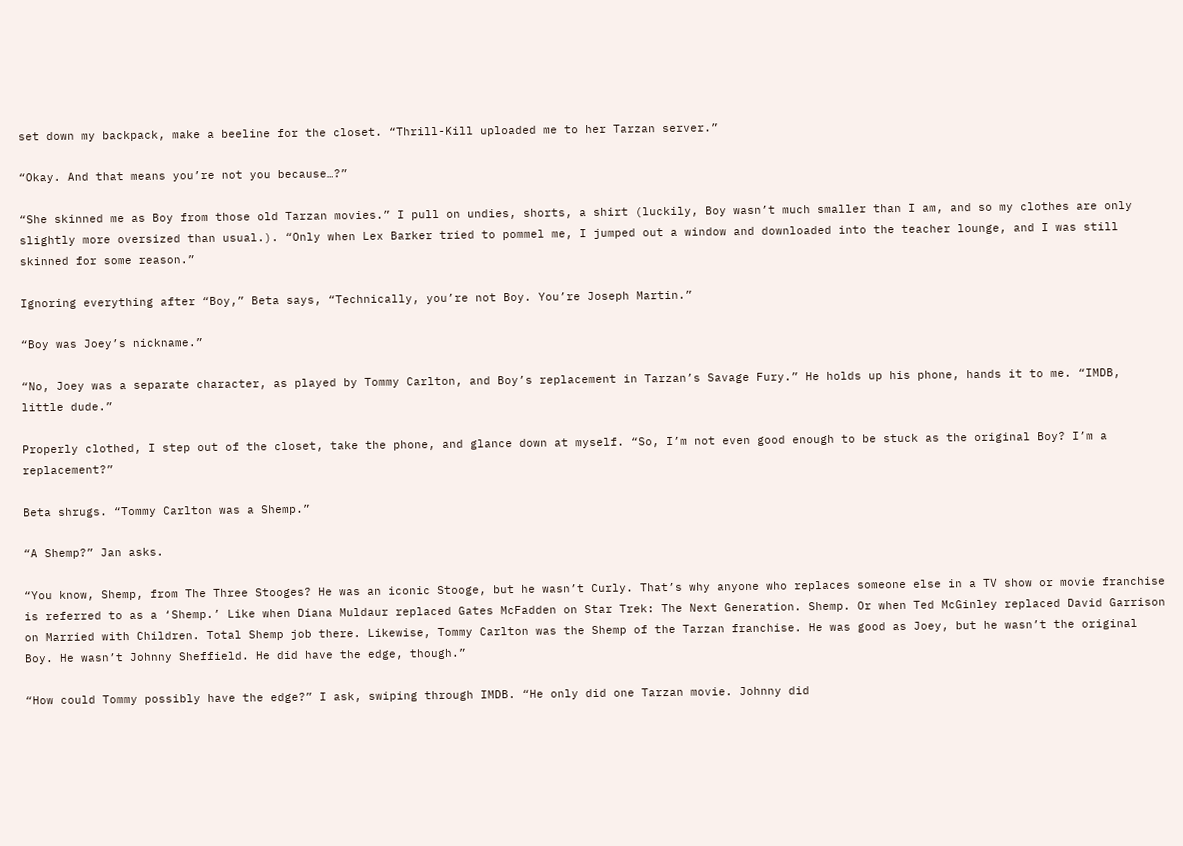set down my backpack, make a beeline for the closet. “Thrill-Kill uploaded me to her Tarzan server.”

“Okay. And that means you’re not you because…?”

“She skinned me as Boy from those old Tarzan movies.” I pull on undies, shorts, a shirt (luckily, Boy wasn’t much smaller than I am, and so my clothes are only slightly more oversized than usual.). “Only when Lex Barker tried to pommel me, I jumped out a window and downloaded into the teacher lounge, and I was still skinned for some reason.”

Ignoring everything after “Boy,” Beta says, “Technically, you’re not Boy. You’re Joseph Martin.”

“Boy was Joey’s nickname.”

“No, Joey was a separate character, as played by Tommy Carlton, and Boy’s replacement in Tarzan’s Savage Fury.” He holds up his phone, hands it to me. “IMDB, little dude.”

Properly clothed, I step out of the closet, take the phone, and glance down at myself. “So, I’m not even good enough to be stuck as the original Boy? I’m a replacement?”

Beta shrugs. “Tommy Carlton was a Shemp.”

“A Shemp?” Jan asks.

“You know, Shemp, from The Three Stooges? He was an iconic Stooge, but he wasn’t Curly. That’s why anyone who replaces someone else in a TV show or movie franchise is referred to as a ‘Shemp.’ Like when Diana Muldaur replaced Gates McFadden on Star Trek: The Next Generation. Shemp. Or when Ted McGinley replaced David Garrison on Married with Children. Total Shemp job there. Likewise, Tommy Carlton was the Shemp of the Tarzan franchise. He was good as Joey, but he wasn’t the original Boy. He wasn’t Johnny Sheffield. He did have the edge, though.”

“How could Tommy possibly have the edge?” I ask, swiping through IMDB. “He only did one Tarzan movie. Johnny did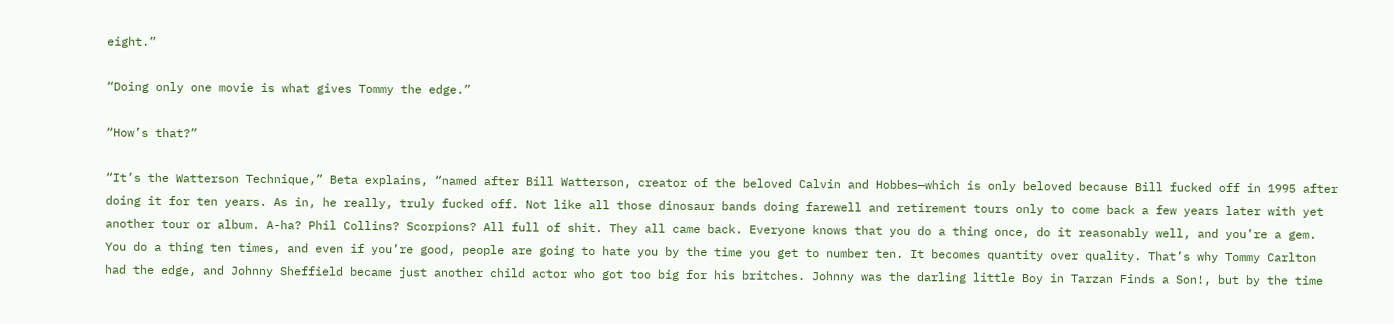eight.”

“Doing only one movie is what gives Tommy the edge.”

“How’s that?”

“It’s the Watterson Technique,” Beta explains, “named after Bill Watterson, creator of the beloved Calvin and Hobbes—which is only beloved because Bill fucked off in 1995 after doing it for ten years. As in, he really, truly fucked off. Not like all those dinosaur bands doing farewell and retirement tours only to come back a few years later with yet another tour or album. A-ha? Phil Collins? Scorpions? All full of shit. They all came back. Everyone knows that you do a thing once, do it reasonably well, and you’re a gem. You do a thing ten times, and even if you’re good, people are going to hate you by the time you get to number ten. It becomes quantity over quality. That’s why Tommy Carlton had the edge, and Johnny Sheffield became just another child actor who got too big for his britches. Johnny was the darling little Boy in Tarzan Finds a Son!, but by the time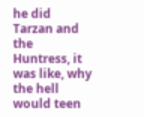he did Tarzan and the Huntress, it was like, why the hell would teen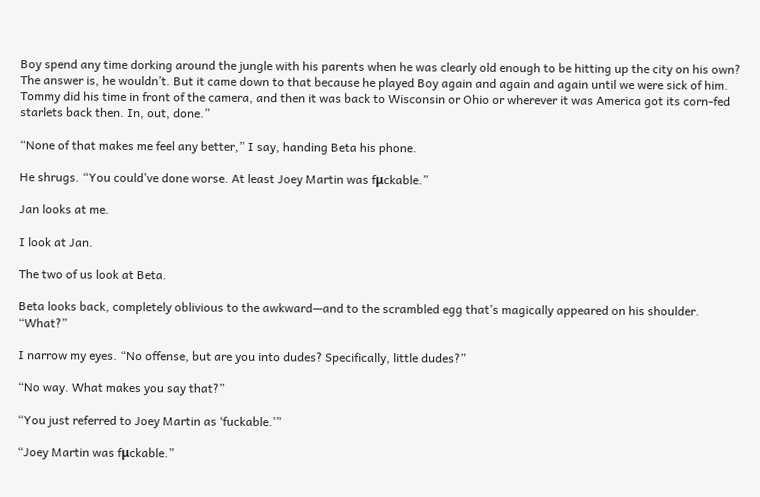Boy spend any time dorking around the jungle with his parents when he was clearly old enough to be hitting up the city on his own? The answer is, he wouldn’t. But it came down to that because he played Boy again and again and again until we were sick of him. Tommy did his time in front of the camera, and then it was back to Wisconsin or Ohio or wherever it was America got its corn-fed starlets back then. In, out, done.”

“None of that makes me feel any better,” I say, handing Beta his phone.

He shrugs. “You could’ve done worse. At least Joey Martin was fμckable.”

Jan looks at me.

I look at Jan.

The two of us look at Beta.

Beta looks back, completely oblivious to the awkward—and to the scrambled egg that’s magically appeared on his shoulder. “What?”

I narrow my eyes. “No offense, but are you into dudes? Specifically, little dudes?”

“No way. What makes you say that?”

“You just referred to Joey Martin as ‘fuckable.’”

“Joey Martin was fμckable.”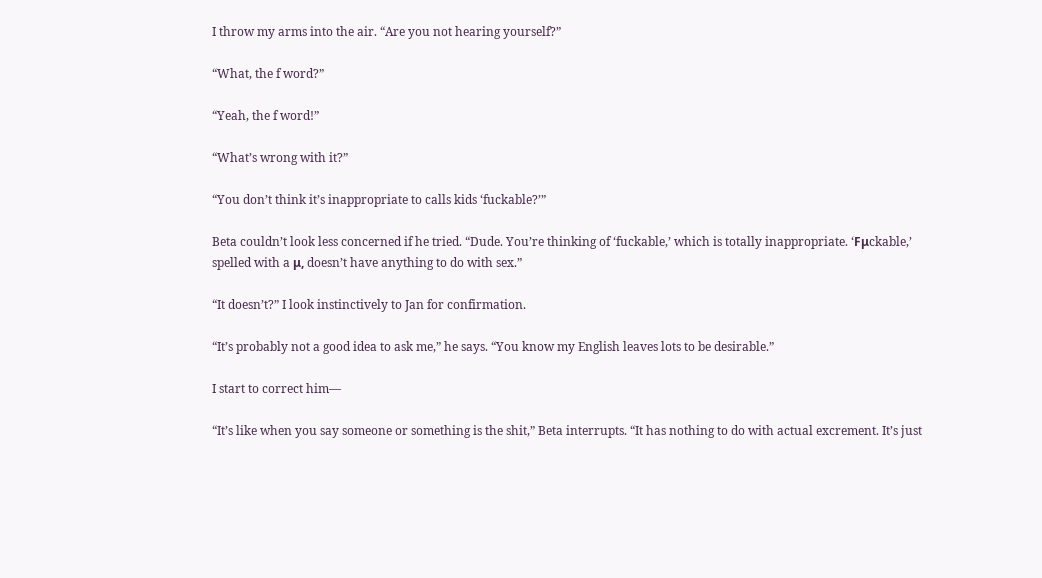I throw my arms into the air. “Are you not hearing yourself?”

“What, the f word?”

“Yeah, the f word!”

“What’s wrong with it?”

“You don’t think it’s inappropriate to calls kids ‘fuckable?’”

Beta couldn’t look less concerned if he tried. “Dude. You’re thinking of ‘fuckable,’ which is totally inappropriate. ‘Fμckable,’ spelled with a μ, doesn’t have anything to do with sex.”

“It doesn’t?” I look instinctively to Jan for confirmation.

“It’s probably not a good idea to ask me,” he says. “You know my English leaves lots to be desirable.”

I start to correct him—

“It’s like when you say someone or something is the shit,” Beta interrupts. “It has nothing to do with actual excrement. It’s just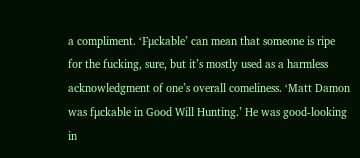a compliment. ‘Fμckable’ can mean that someone is ripe for the fucking, sure, but it’s mostly used as a harmless acknowledgment of one’s overall comeliness. ‘Matt Damon was fμckable in Good Will Hunting.’ He was good-looking in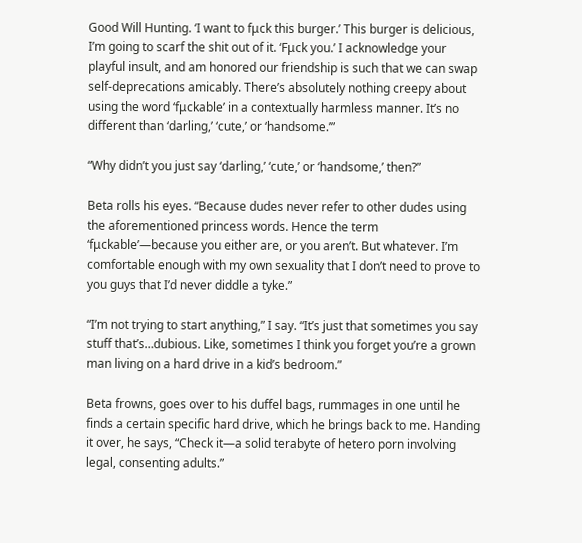Good Will Hunting. ‘I want to fμck this burger.’ This burger is delicious, I’m going to scarf the shit out of it. ‘Fμck you.’ I acknowledge your playful insult, and am honored our friendship is such that we can swap self-deprecations amicably. There’s absolutely nothing creepy about using the word ‘fμckable’ in a contextually harmless manner. It’s no different than ‘darling,’ ‘cute,’ or ‘handsome.’”

“Why didn’t you just say ‘darling,’ ‘cute,’ or ‘handsome,’ then?”

Beta rolls his eyes. “Because dudes never refer to other dudes using the aforementioned princess words. Hence the term ‘fμckable’—because you either are, or you aren’t. But whatever. I’m comfortable enough with my own sexuality that I don’t need to prove to you guys that I’d never diddle a tyke.”

“I’m not trying to start anything,” I say. “It’s just that sometimes you say stuff that’s…dubious. Like, sometimes I think you forget you’re a grown man living on a hard drive in a kid’s bedroom.”

Beta frowns, goes over to his duffel bags, rummages in one until he finds a certain specific hard drive, which he brings back to me. Handing it over, he says, “Check it—a solid terabyte of hetero porn involving legal, consenting adults.”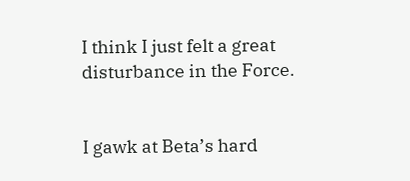I think I just felt a great disturbance in the Force.


I gawk at Beta’s hard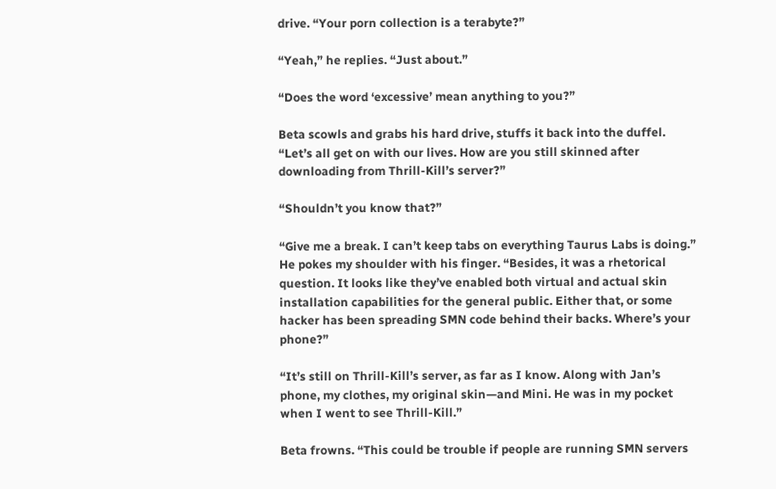drive. “Your porn collection is a terabyte?”

“Yeah,” he replies. “Just about.”

“Does the word ‘excessive’ mean anything to you?”

Beta scowls and grabs his hard drive, stuffs it back into the duffel. “Let’s all get on with our lives. How are you still skinned after downloading from Thrill-Kill’s server?”

“Shouldn’t you know that?”

“Give me a break. I can’t keep tabs on everything Taurus Labs is doing.” He pokes my shoulder with his finger. “Besides, it was a rhetorical question. It looks like they’ve enabled both virtual and actual skin installation capabilities for the general public. Either that, or some hacker has been spreading SMN code behind their backs. Where’s your phone?”

“It’s still on Thrill-Kill’s server, as far as I know. Along with Jan’s phone, my clothes, my original skin—and Mini. He was in my pocket when I went to see Thrill-Kill.”

Beta frowns. “This could be trouble if people are running SMN servers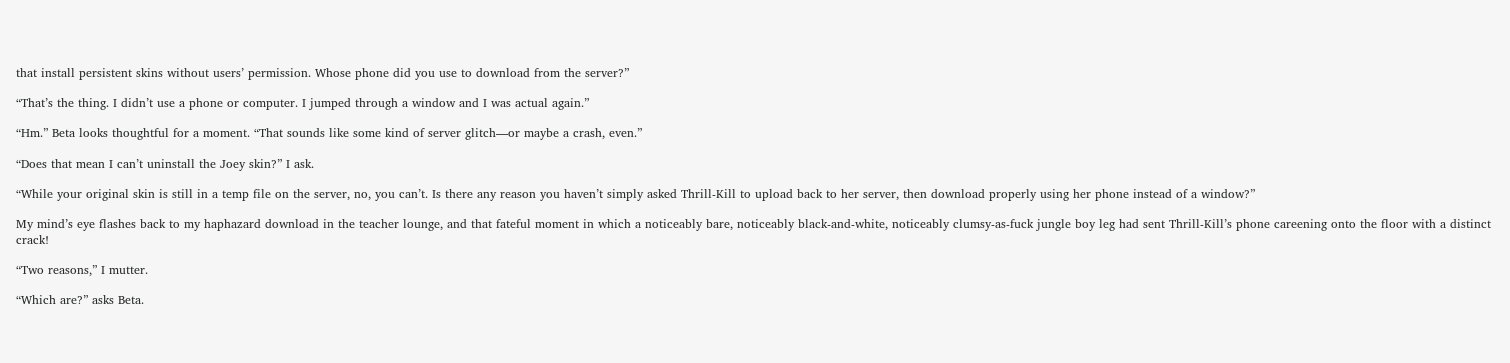that install persistent skins without users’ permission. Whose phone did you use to download from the server?”

“That’s the thing. I didn’t use a phone or computer. I jumped through a window and I was actual again.”

“Hm.” Beta looks thoughtful for a moment. “That sounds like some kind of server glitch—or maybe a crash, even.”

“Does that mean I can’t uninstall the Joey skin?” I ask.

“While your original skin is still in a temp file on the server, no, you can’t. Is there any reason you haven’t simply asked Thrill-Kill to upload back to her server, then download properly using her phone instead of a window?”

My mind’s eye flashes back to my haphazard download in the teacher lounge, and that fateful moment in which a noticeably bare, noticeably black-and-white, noticeably clumsy-as-fuck jungle boy leg had sent Thrill-Kill’s phone careening onto the floor with a distinct crack!

“Two reasons,” I mutter.

“Which are?” asks Beta.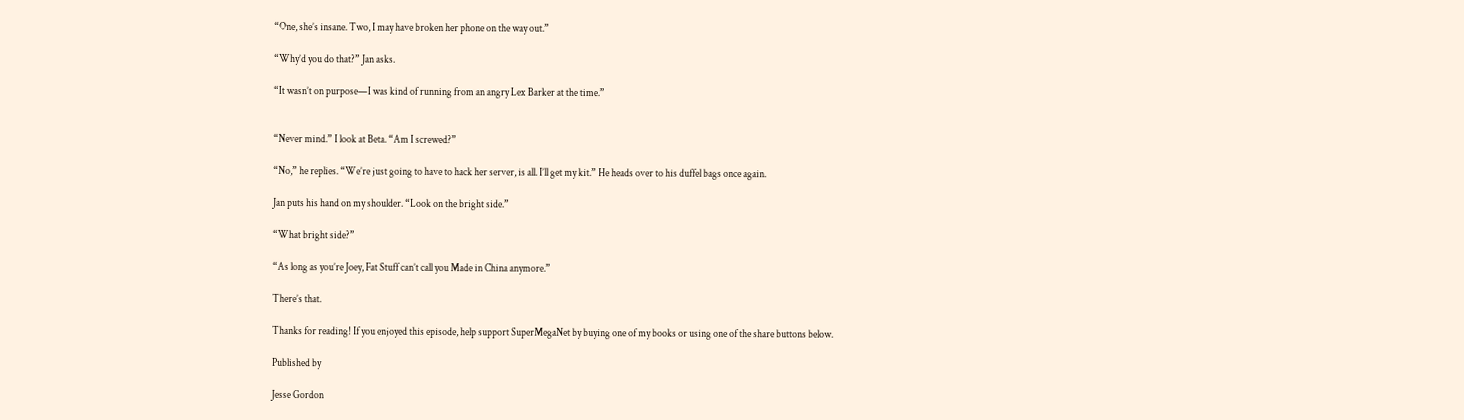“One, she’s insane. Two, I may have broken her phone on the way out.”

“Why’d you do that?” Jan asks.

“It wasn’t on purpose—I was kind of running from an angry Lex Barker at the time.”


“Never mind.” I look at Beta. “Am I screwed?”

“No,” he replies. “We’re just going to have to hack her server, is all. I’ll get my kit.” He heads over to his duffel bags once again.

Jan puts his hand on my shoulder. “Look on the bright side.”

“What bright side?”

“As long as you’re Joey, Fat Stuff can’t call you Made in China anymore.”

There’s that.

Thanks for reading! If you enjoyed this episode, help support SuperMegaNet by buying one of my books or using one of the share buttons below.

Published by

Jesse Gordon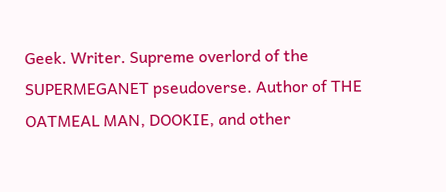Geek. Writer. Supreme overlord of the SUPERMEGANET pseudoverse. Author of THE OATMEAL MAN, DOOKIE, and other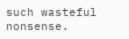such wasteful nonsense.